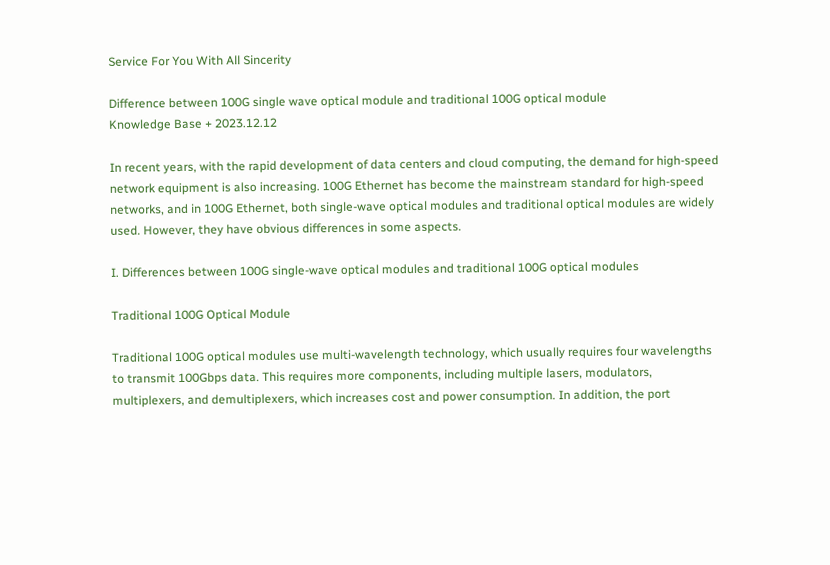Service For You With All Sincerity

Difference between 100G single wave optical module and traditional 100G optical module
Knowledge Base + 2023.12.12

In recent years, with the rapid development of data centers and cloud computing, the demand for high-speed network equipment is also increasing. 100G Ethernet has become the mainstream standard for high-speed networks, and in 100G Ethernet, both single-wave optical modules and traditional optical modules are widely used. However, they have obvious differences in some aspects.

I. Differences between 100G single-wave optical modules and traditional 100G optical modules

Traditional 100G Optical Module

Traditional 100G optical modules use multi-wavelength technology, which usually requires four wavelengths to transmit 100Gbps data. This requires more components, including multiple lasers, modulators, multiplexers, and demultiplexers, which increases cost and power consumption. In addition, the port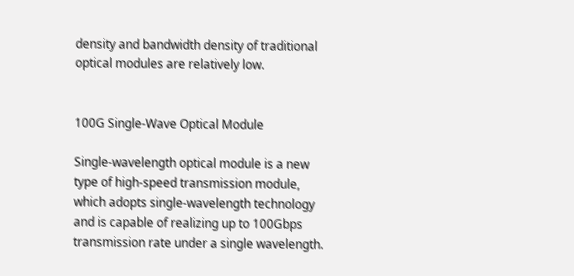density and bandwidth density of traditional optical modules are relatively low.


100G Single-Wave Optical Module

Single-wavelength optical module is a new type of high-speed transmission module, which adopts single-wavelength technology and is capable of realizing up to 100Gbps transmission rate under a single wavelength.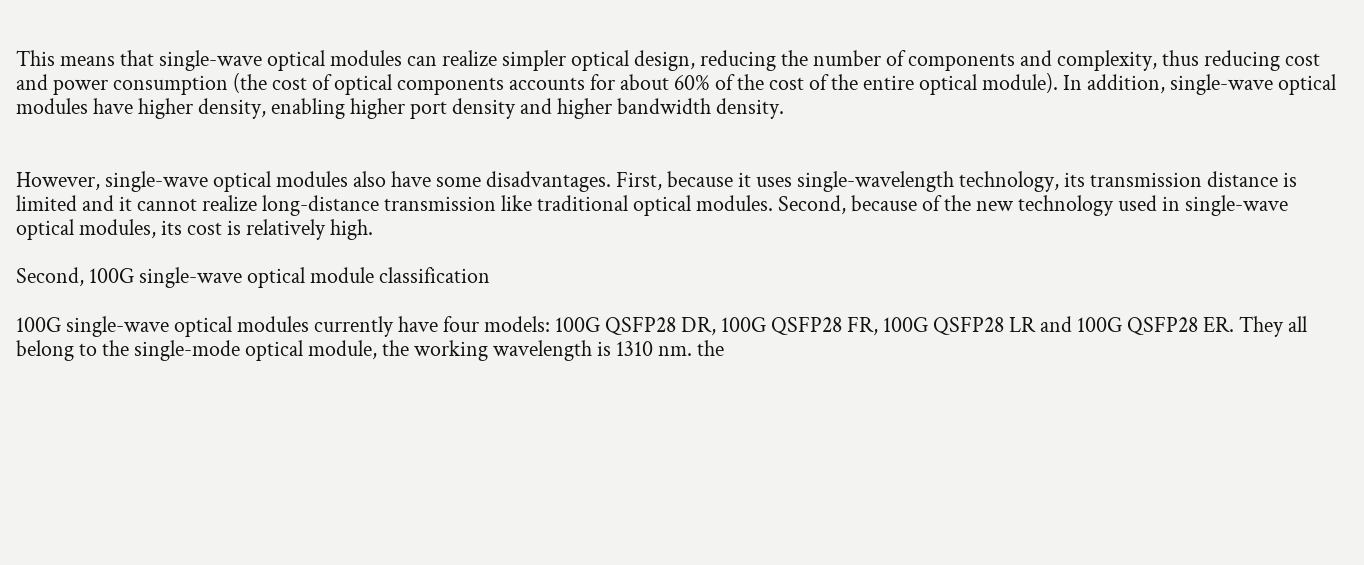This means that single-wave optical modules can realize simpler optical design, reducing the number of components and complexity, thus reducing cost and power consumption (the cost of optical components accounts for about 60% of the cost of the entire optical module). In addition, single-wave optical modules have higher density, enabling higher port density and higher bandwidth density.


However, single-wave optical modules also have some disadvantages. First, because it uses single-wavelength technology, its transmission distance is limited and it cannot realize long-distance transmission like traditional optical modules. Second, because of the new technology used in single-wave optical modules, its cost is relatively high.

Second, 100G single-wave optical module classification

100G single-wave optical modules currently have four models: 100G QSFP28 DR, 100G QSFP28 FR, 100G QSFP28 LR and 100G QSFP28 ER. They all belong to the single-mode optical module, the working wavelength is 1310 nm. the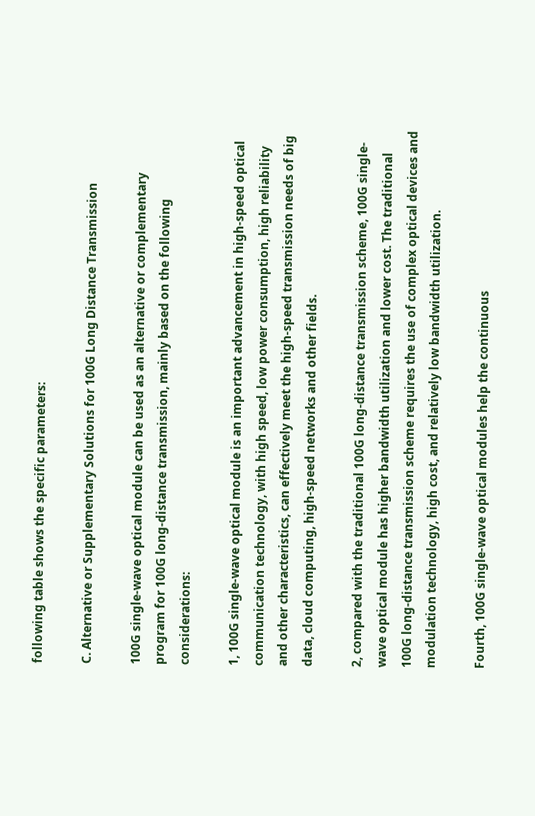following table shows the specific parameters:

C. Alternative or Supplementary Solutions for 100G Long Distance Transmission

100G single-wave optical module can be used as an alternative or complementary program for 100G long-distance transmission, mainly based on the following considerations:

1, 100G single-wave optical module is an important advancement in high-speed optical communication technology, with high speed, low power consumption, high reliability and other characteristics, can effectively meet the high-speed transmission needs of big data, cloud computing, high-speed networks and other fields.

2, compared with the traditional 100G long-distance transmission scheme, 100G single-wave optical module has higher bandwidth utilization and lower cost. The traditional 100G long-distance transmission scheme requires the use of complex optical devices and modulation technology, high cost, and relatively low bandwidth utilization.

Fourth, 100G single-wave optical modules help the continuous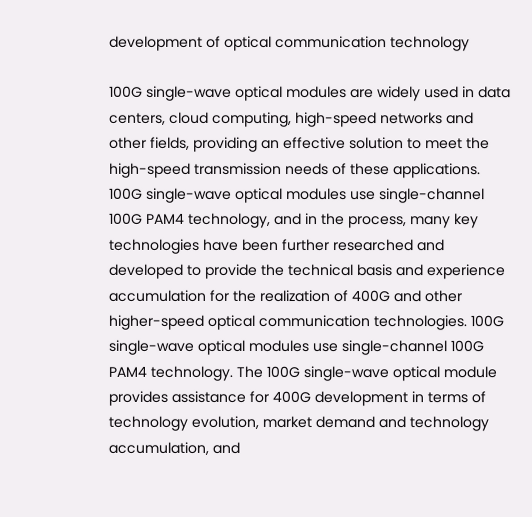development of optical communication technology

100G single-wave optical modules are widely used in data centers, cloud computing, high-speed networks and other fields, providing an effective solution to meet the high-speed transmission needs of these applications. 100G single-wave optical modules use single-channel 100G PAM4 technology, and in the process, many key technologies have been further researched and developed to provide the technical basis and experience accumulation for the realization of 400G and other higher-speed optical communication technologies. 100G single-wave optical modules use single-channel 100G PAM4 technology. The 100G single-wave optical module provides assistance for 400G development in terms of technology evolution, market demand and technology accumulation, and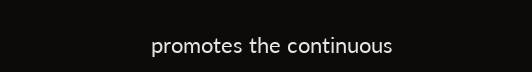promotes the continuous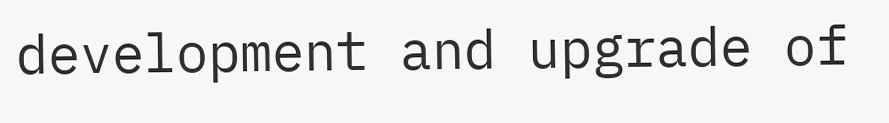development and upgrade of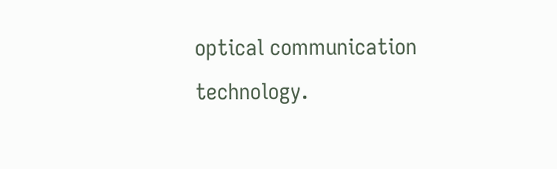optical communication technology.